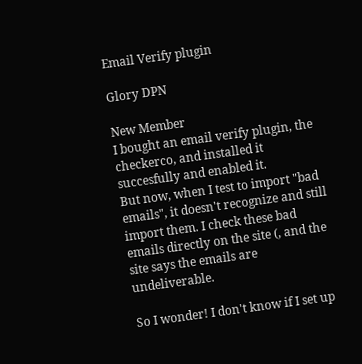Email Verify plugin

Glory DPN

New Member
I bought an email verify plugin, the checkerco, and installed it succesfully and enabled it.
But now, when I test to import "bad emails", it doesn't recognize and still import them. I check these bad emails directly on the site (, and the site says the emails are undeliverable.

So I wonder! I don't know if I set up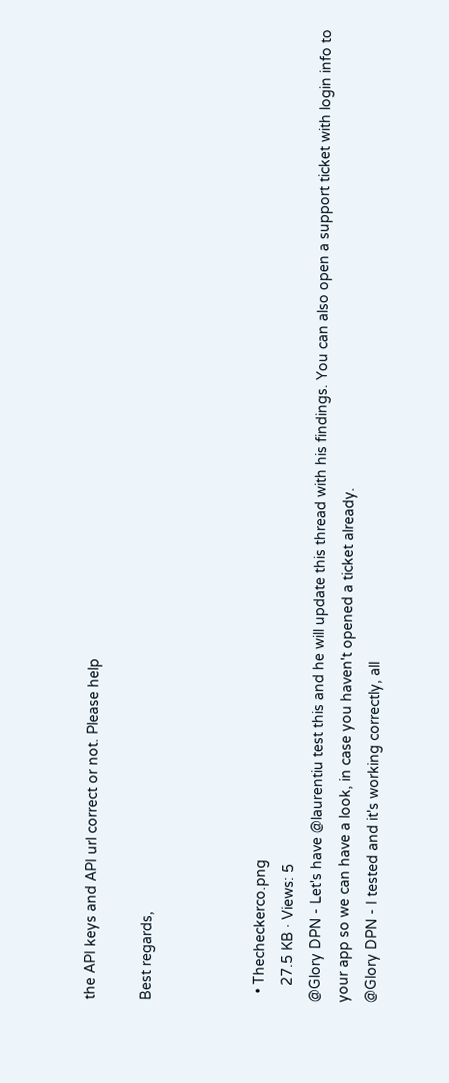the API keys and API url correct or not. Please help

Best regards,



  • Thecheckerco.png
    27.5 KB · Views: 5
@Glory DPN - Let's have @laurentiu test this and he will update this thread with his findings. You can also open a support ticket with login info to your app so we can have a look, in case you haven't opened a ticket already.
@Glory DPN - I tested and it's working correctly, all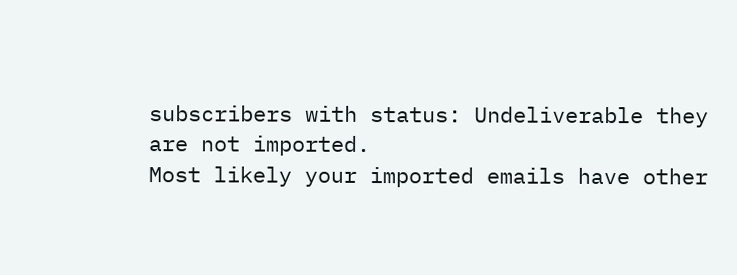subscribers with status: Undeliverable they are not imported.
Most likely your imported emails have other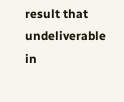result that undeliverable in